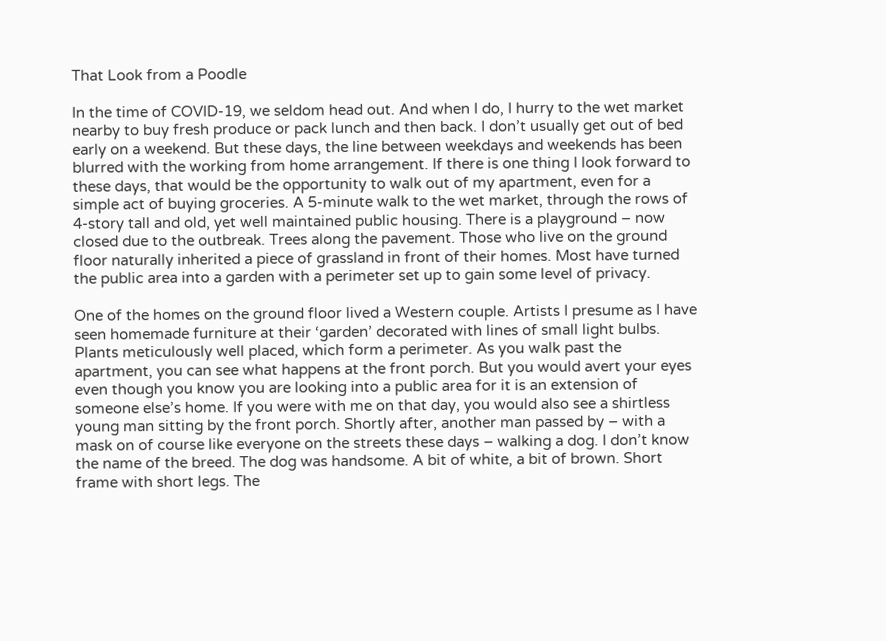That Look from a Poodle

In the time of COVID-19, we seldom head out. And when I do, I hurry to the wet market nearby to buy fresh produce or pack lunch and then back. I don’t usually get out of bed early on a weekend. But these days, the line between weekdays and weekends has been blurred with the working from home arrangement. If there is one thing I look forward to these days, that would be the opportunity to walk out of my apartment, even for a simple act of buying groceries. A 5-minute walk to the wet market, through the rows of 4-story tall and old, yet well maintained public housing. There is a playground – now closed due to the outbreak. Trees along the pavement. Those who live on the ground floor naturally inherited a piece of grassland in front of their homes. Most have turned the public area into a garden with a perimeter set up to gain some level of privacy.

One of the homes on the ground floor lived a Western couple. Artists I presume as I have seen homemade furniture at their ‘garden’ decorated with lines of small light bulbs. Plants meticulously well placed, which form a perimeter. As you walk past the apartment, you can see what happens at the front porch. But you would avert your eyes even though you know you are looking into a public area for it is an extension of someone else’s home. If you were with me on that day, you would also see a shirtless young man sitting by the front porch. Shortly after, another man passed by – with a mask on of course like everyone on the streets these days – walking a dog. I don’t know the name of the breed. The dog was handsome. A bit of white, a bit of brown. Short frame with short legs. The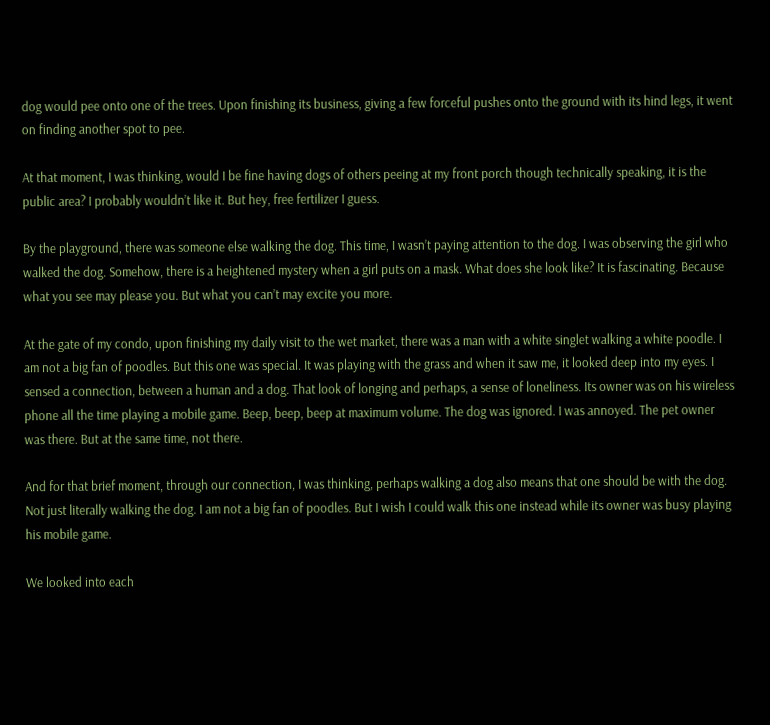dog would pee onto one of the trees. Upon finishing its business, giving a few forceful pushes onto the ground with its hind legs, it went on finding another spot to pee.

At that moment, I was thinking, would I be fine having dogs of others peeing at my front porch though technically speaking, it is the public area? I probably wouldn’t like it. But hey, free fertilizer I guess.

By the playground, there was someone else walking the dog. This time, I wasn’t paying attention to the dog. I was observing the girl who walked the dog. Somehow, there is a heightened mystery when a girl puts on a mask. What does she look like? It is fascinating. Because what you see may please you. But what you can’t may excite you more.

At the gate of my condo, upon finishing my daily visit to the wet market, there was a man with a white singlet walking a white poodle. I am not a big fan of poodles. But this one was special. It was playing with the grass and when it saw me, it looked deep into my eyes. I sensed a connection, between a human and a dog. That look of longing and perhaps, a sense of loneliness. Its owner was on his wireless phone all the time playing a mobile game. Beep, beep, beep at maximum volume. The dog was ignored. I was annoyed. The pet owner was there. But at the same time, not there.

And for that brief moment, through our connection, I was thinking, perhaps walking a dog also means that one should be with the dog. Not just literally walking the dog. I am not a big fan of poodles. But I wish I could walk this one instead while its owner was busy playing his mobile game.

We looked into each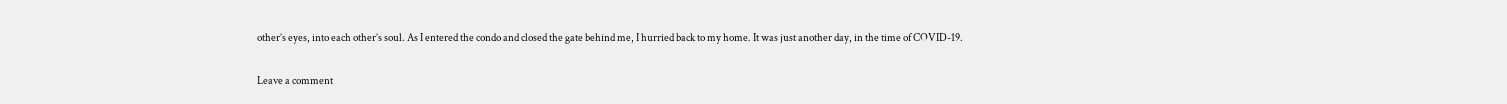other’s eyes, into each other’s soul. As I entered the condo and closed the gate behind me, I hurried back to my home. It was just another day, in the time of COVID-19.

Leave a comment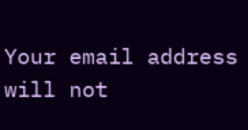Your email address will not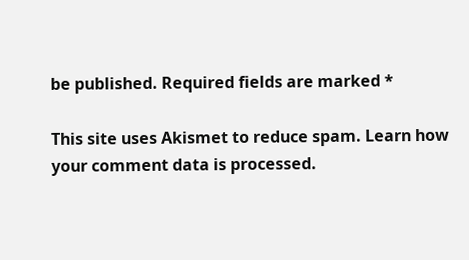be published. Required fields are marked *

This site uses Akismet to reduce spam. Learn how your comment data is processed.